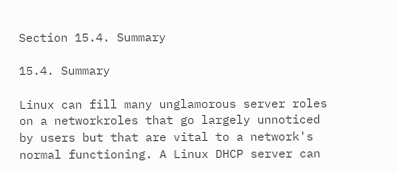Section 15.4. Summary

15.4. Summary

Linux can fill many unglamorous server roles on a networkroles that go largely unnoticed by users but that are vital to a network's normal functioning. A Linux DHCP server can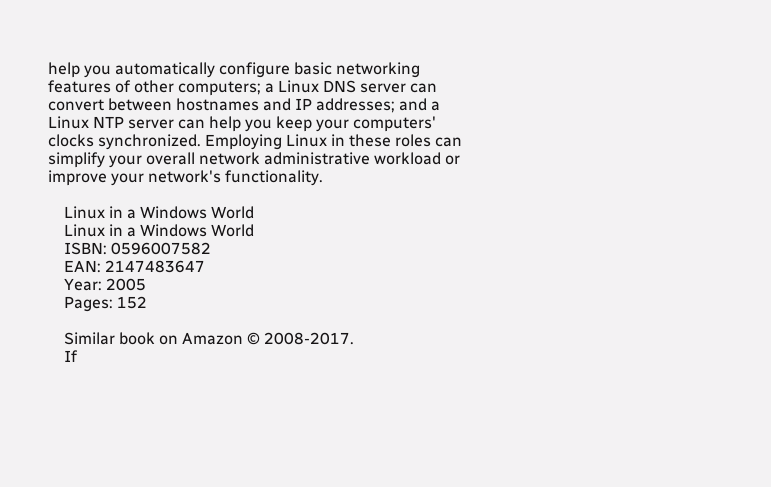help you automatically configure basic networking features of other computers; a Linux DNS server can convert between hostnames and IP addresses; and a Linux NTP server can help you keep your computers' clocks synchronized. Employing Linux in these roles can simplify your overall network administrative workload or improve your network's functionality.

    Linux in a Windows World
    Linux in a Windows World
    ISBN: 0596007582
    EAN: 2147483647
    Year: 2005
    Pages: 152

    Similar book on Amazon © 2008-2017.
    If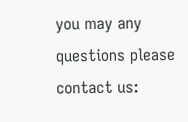you may any questions please contact us: